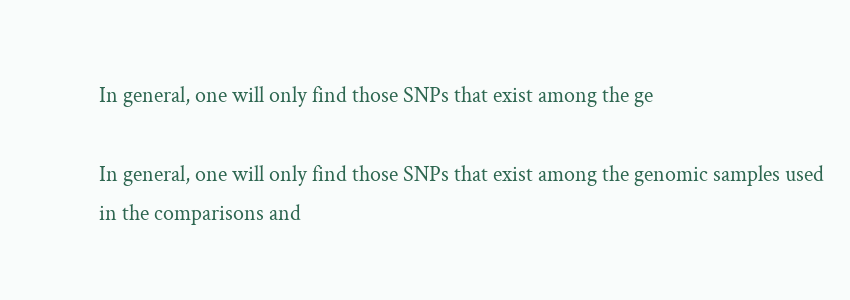In general, one will only find those SNPs that exist among the ge

In general, one will only find those SNPs that exist among the genomic samples used in the comparisons and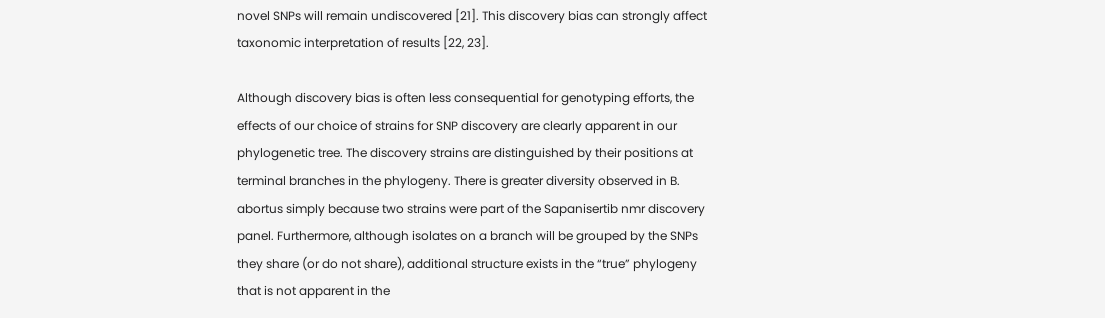novel SNPs will remain undiscovered [21]. This discovery bias can strongly affect taxonomic interpretation of results [22, 23].

Although discovery bias is often less consequential for genotyping efforts, the effects of our choice of strains for SNP discovery are clearly apparent in our phylogenetic tree. The discovery strains are distinguished by their positions at terminal branches in the phylogeny. There is greater diversity observed in B. abortus simply because two strains were part of the Sapanisertib nmr discovery panel. Furthermore, although isolates on a branch will be grouped by the SNPs they share (or do not share), additional structure exists in the “true” phylogeny that is not apparent in the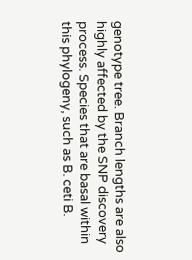genotype tree. Branch lengths are also highly affected by the SNP discovery process. Species that are basal within this phylogeny, such as B. ceti B.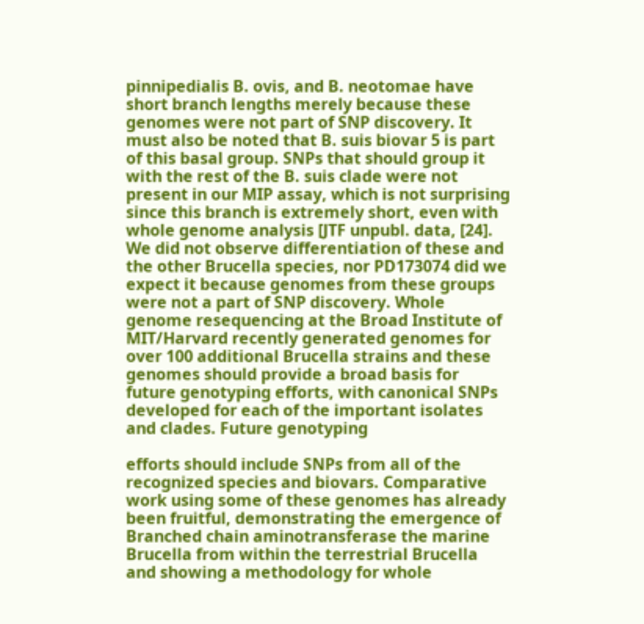pinnipedialis B. ovis, and B. neotomae have short branch lengths merely because these genomes were not part of SNP discovery. It must also be noted that B. suis biovar 5 is part of this basal group. SNPs that should group it with the rest of the B. suis clade were not present in our MIP assay, which is not surprising since this branch is extremely short, even with whole genome analysis [JTF unpubl. data, [24]. We did not observe differentiation of these and the other Brucella species, nor PD173074 did we expect it because genomes from these groups were not a part of SNP discovery. Whole genome resequencing at the Broad Institute of MIT/Harvard recently generated genomes for over 100 additional Brucella strains and these genomes should provide a broad basis for future genotyping efforts, with canonical SNPs developed for each of the important isolates and clades. Future genotyping

efforts should include SNPs from all of the recognized species and biovars. Comparative work using some of these genomes has already been fruitful, demonstrating the emergence of Branched chain aminotransferase the marine Brucella from within the terrestrial Brucella and showing a methodology for whole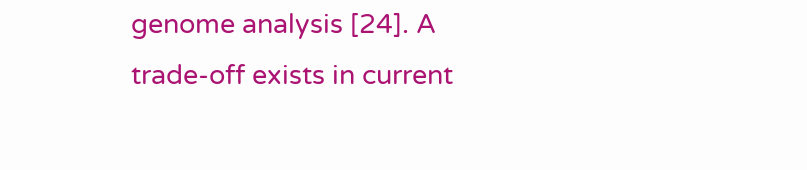genome analysis [24]. A trade-off exists in current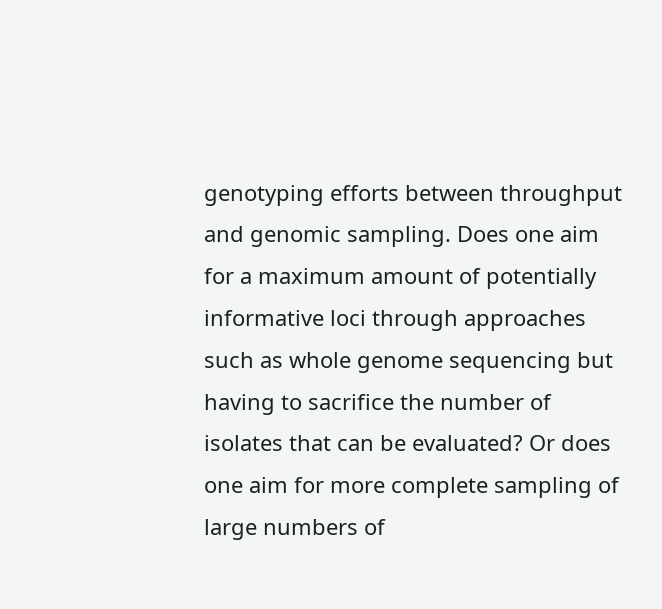genotyping efforts between throughput and genomic sampling. Does one aim for a maximum amount of potentially informative loci through approaches such as whole genome sequencing but having to sacrifice the number of isolates that can be evaluated? Or does one aim for more complete sampling of large numbers of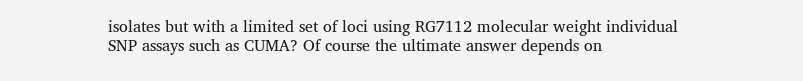isolates but with a limited set of loci using RG7112 molecular weight individual SNP assays such as CUMA? Of course the ultimate answer depends on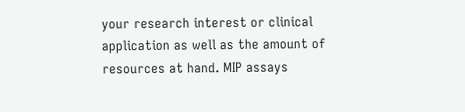your research interest or clinical application as well as the amount of resources at hand. MIP assays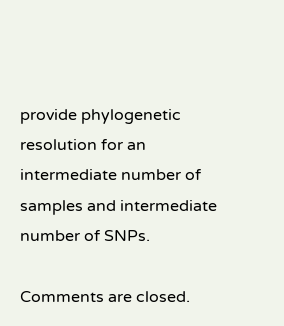provide phylogenetic resolution for an intermediate number of samples and intermediate number of SNPs.

Comments are closed.